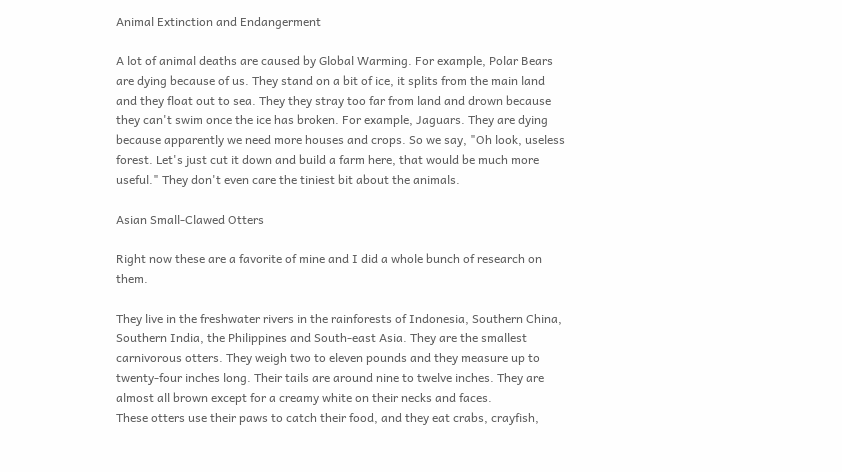Animal Extinction and Endangerment

A lot of animal deaths are caused by Global Warming. For example, Polar Bears are dying because of us. They stand on a bit of ice, it splits from the main land and they float out to sea. They they stray too far from land and drown because they can't swim once the ice has broken. For example, Jaguars. They are dying because apparently we need more houses and crops. So we say, "Oh look, useless forest. Let's just cut it down and build a farm here, that would be much more useful." They don't even care the tiniest bit about the animals.

Asian Small-Clawed Otters

Right now these are a favorite of mine and I did a whole bunch of research on them.

They live in the freshwater rivers in the rainforests of Indonesia, Southern China, Southern India, the Philippines and South-east Asia. They are the smallest carnivorous otters. They weigh two to eleven pounds and they measure up to twenty-four inches long. Their tails are around nine to twelve inches. They are almost all brown except for a creamy white on their necks and faces.
These otters use their paws to catch their food, and they eat crabs, crayfish,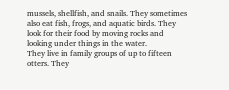mussels, shellfish, and snails. They sometimes also eat fish, frogs, and aquatic birds. They look for their food by moving rocks and looking under things in the water.
They live in family groups of up to fifteen otters. They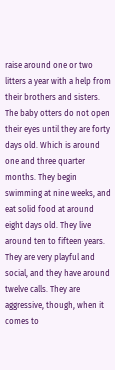raise around one or two litters a year with a help from their brothers and sisters. The baby otters do not open their eyes until they are forty days old. Which is around one and three quarter months. They begin swimming at nine weeks, and eat solid food at around eight days old. They live around ten to fifteen years.
They are very playful and social, and they have around twelve calls. They are aggressive, though, when it comes to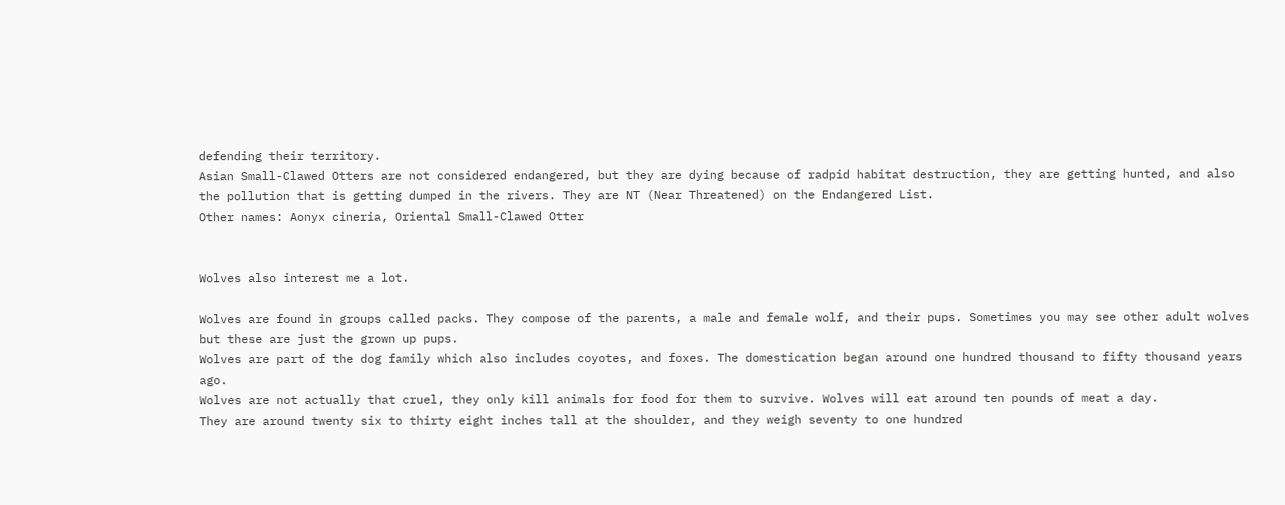defending their territory.
Asian Small-Clawed Otters are not considered endangered, but they are dying because of radpid habitat destruction, they are getting hunted, and also the pollution that is getting dumped in the rivers. They are NT (Near Threatened) on the Endangered List.
Other names: Aonyx cineria, Oriental Small-Clawed Otter


Wolves also interest me a lot.

Wolves are found in groups called packs. They compose of the parents, a male and female wolf, and their pups. Sometimes you may see other adult wolves but these are just the grown up pups.
Wolves are part of the dog family which also includes coyotes, and foxes. The domestication began around one hundred thousand to fifty thousand years ago.
Wolves are not actually that cruel, they only kill animals for food for them to survive. Wolves will eat around ten pounds of meat a day.
They are around twenty six to thirty eight inches tall at the shoulder, and they weigh seventy to one hundred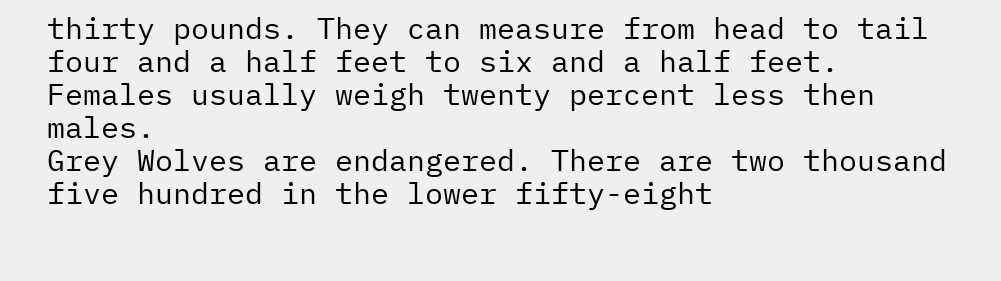thirty pounds. They can measure from head to tail four and a half feet to six and a half feet. Females usually weigh twenty percent less then males.
Grey Wolves are endangered. There are two thousand five hundred in the lower fifty-eight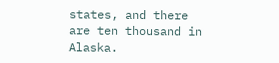states, and there are ten thousand in Alaska.